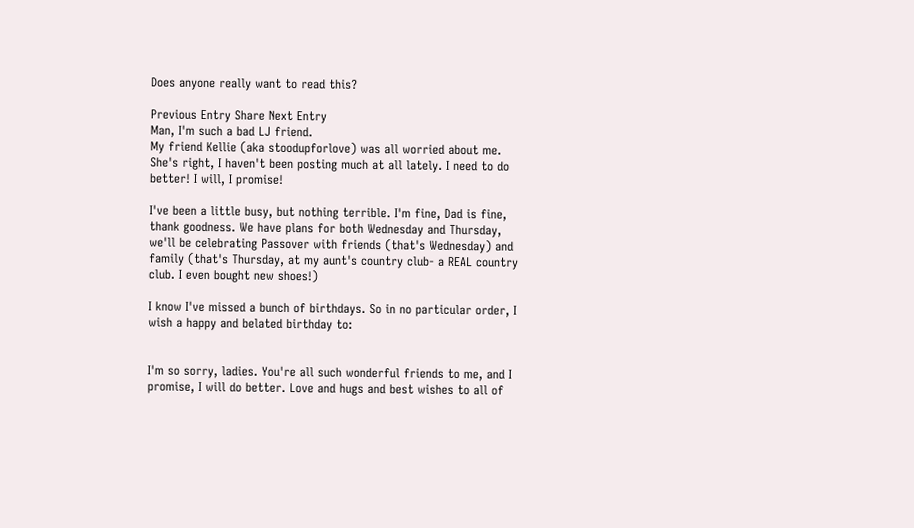Does anyone really want to read this?

Previous Entry Share Next Entry
Man, I'm such a bad LJ friend.
My friend Kellie (aka stoodupforlove) was all worried about me. She's right, I haven't been posting much at all lately. I need to do better! I will, I promise!

I've been a little busy, but nothing terrible. I'm fine, Dad is fine, thank goodness. We have plans for both Wednesday and Thursday, we'll be celebrating Passover with friends (that's Wednesday) and family (that's Thursday, at my aunt's country club- a REAL country club. I even bought new shoes!)

I know I've missed a bunch of birthdays. So in no particular order, I wish a happy and belated birthday to:


I'm so sorry, ladies. You're all such wonderful friends to me, and I promise, I will do better. Love and hugs and best wishes to all of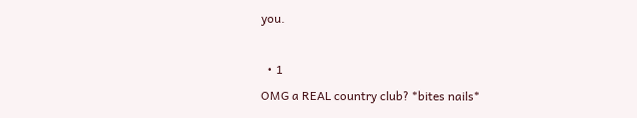you.

  • 1
OMG a REAL country club? *bites nails*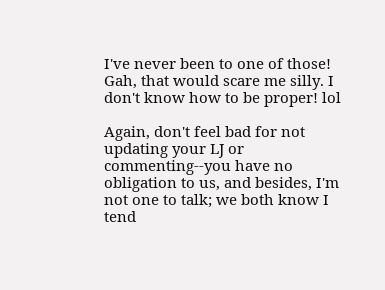I've never been to one of those! Gah, that would scare me silly. I don't know how to be proper! lol

Again, don't feel bad for not updating your LJ or commenting--you have no obligation to us, and besides, I'm not one to talk; we both know I tend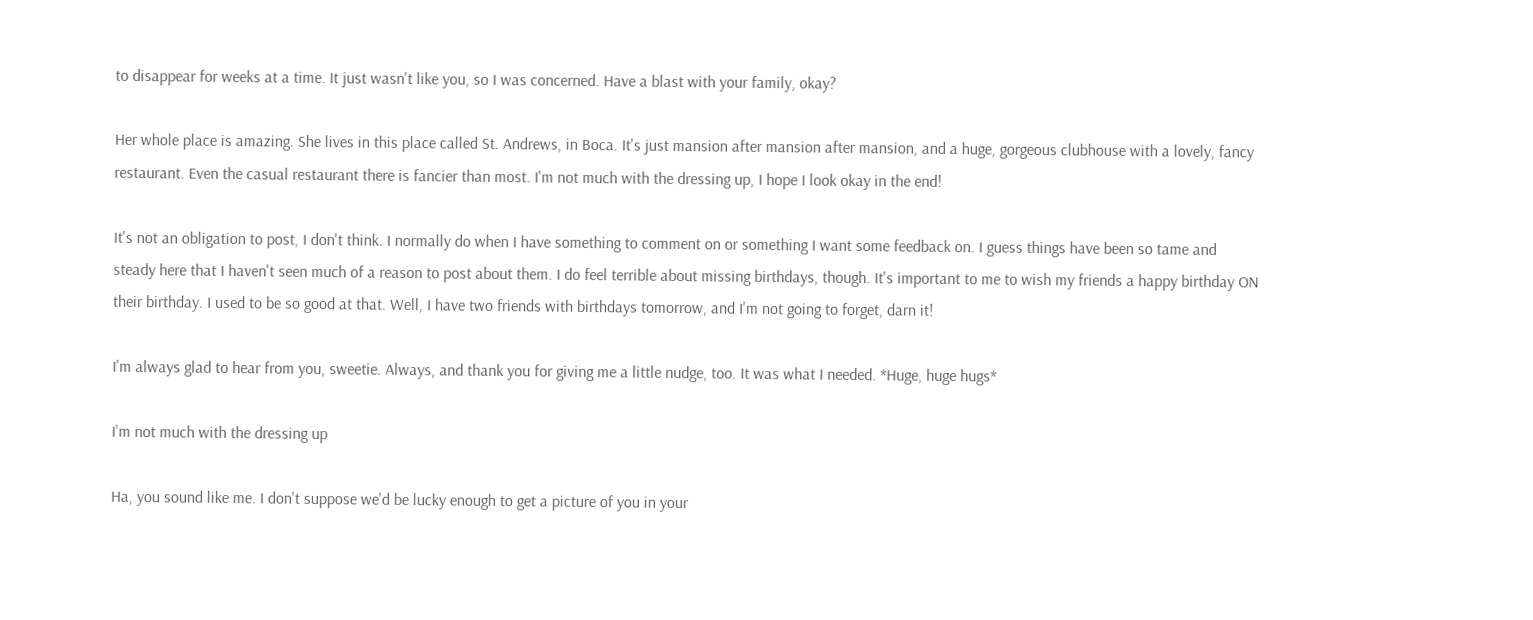to disappear for weeks at a time. It just wasn't like you, so I was concerned. Have a blast with your family, okay?

Her whole place is amazing. She lives in this place called St. Andrews, in Boca. It's just mansion after mansion after mansion, and a huge, gorgeous clubhouse with a lovely, fancy restaurant. Even the casual restaurant there is fancier than most. I'm not much with the dressing up, I hope I look okay in the end!

It's not an obligation to post, I don't think. I normally do when I have something to comment on or something I want some feedback on. I guess things have been so tame and steady here that I haven't seen much of a reason to post about them. I do feel terrible about missing birthdays, though. It's important to me to wish my friends a happy birthday ON their birthday. I used to be so good at that. Well, I have two friends with birthdays tomorrow, and I'm not going to forget, darn it!

I'm always glad to hear from you, sweetie. Always, and thank you for giving me a little nudge, too. It was what I needed. *Huge, huge hugs*

I'm not much with the dressing up

Ha, you sound like me. I don't suppose we'd be lucky enough to get a picture of you in your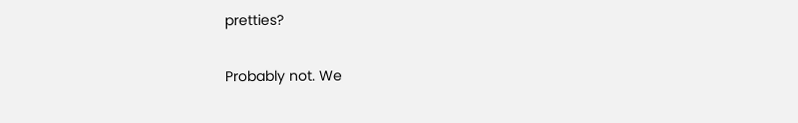pretties?

Probably not. We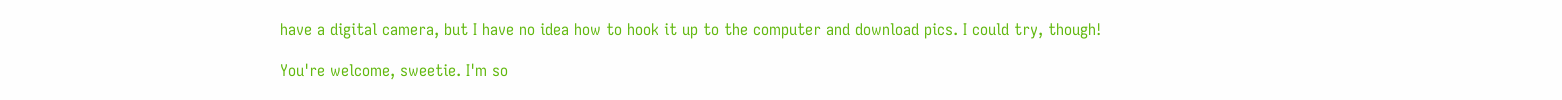have a digital camera, but I have no idea how to hook it up to the computer and download pics. I could try, though!

You're welcome, sweetie. I'm so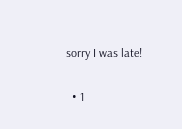sorry I was late!

  • 1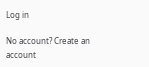Log in

No account? Create an account